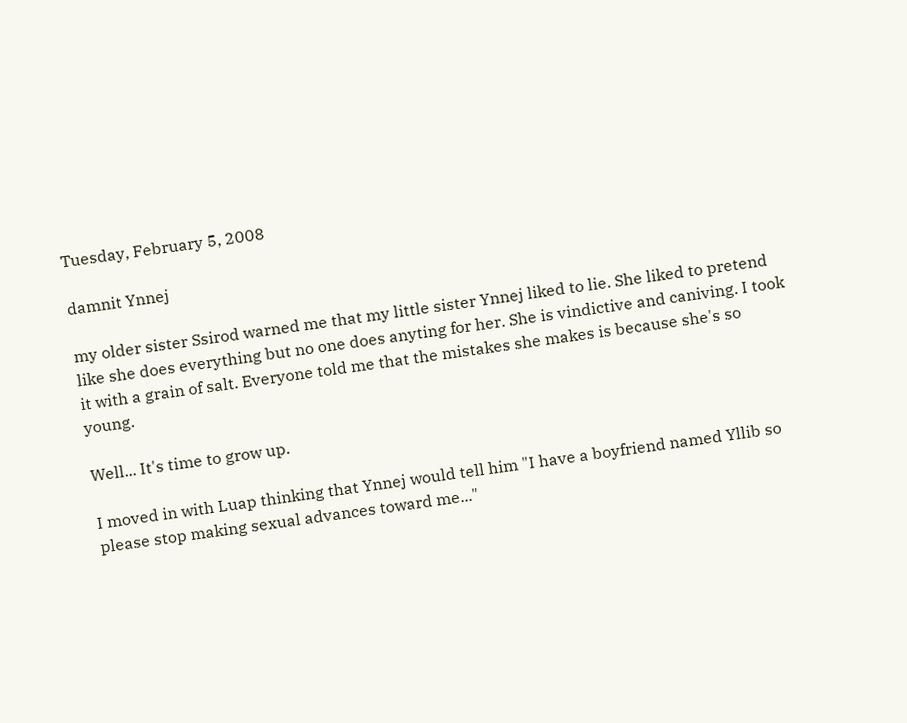Tuesday, February 5, 2008

damnit Ynnej

my older sister Ssirod warned me that my little sister Ynnej liked to lie. She liked to pretend like she does everything but no one does anyting for her. She is vindictive and caniving. I took it with a grain of salt. Everyone told me that the mistakes she makes is because she's so young.

Well... It's time to grow up.

I moved in with Luap thinking that Ynnej would tell him "I have a boyfriend named Yllib so please stop making sexual advances toward me..."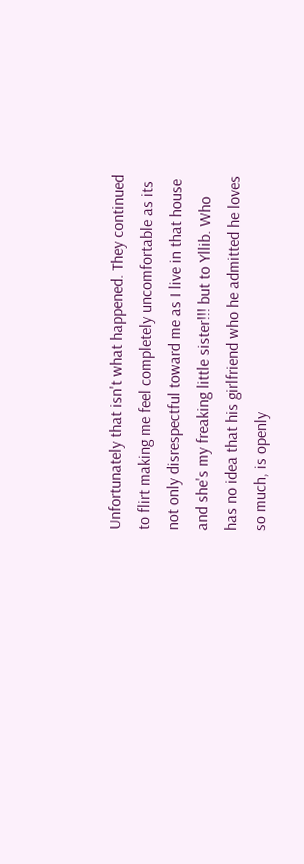Unfortunately that isn't what happened. They continued to flirt making me feel completely uncomfortable as its not only disrespectful toward me as I live in that house and she's my freaking little sister!!! but to Yllib. Who has no idea that his girlfriend who he admitted he loves so much, is openly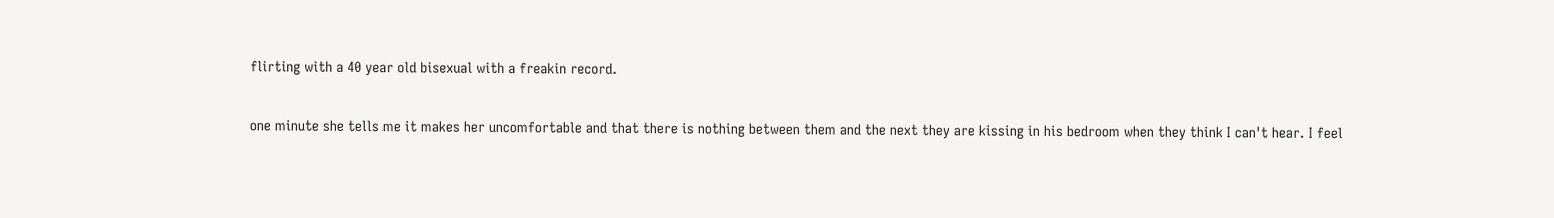flirting with a 40 year old bisexual with a freakin record.

one minute she tells me it makes her uncomfortable and that there is nothing between them and the next they are kissing in his bedroom when they think I can't hear. I feel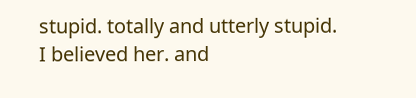stupid. totally and utterly stupid. I believed her. and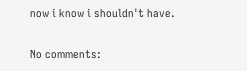now i know i shouldn't have.

No comments: